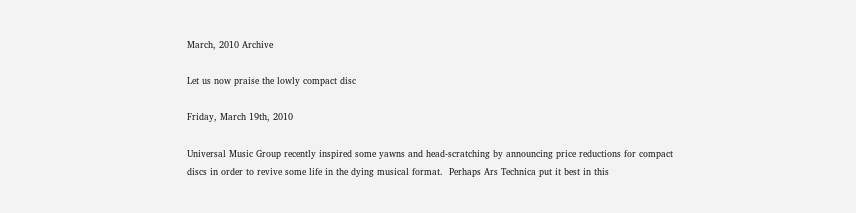March, 2010 Archive

Let us now praise the lowly compact disc

Friday, March 19th, 2010

Universal Music Group recently inspired some yawns and head-scratching by announcing price reductions for compact discs in order to revive some life in the dying musical format.  Perhaps Ars Technica put it best in this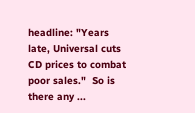headline: "Years late, Universal cuts CD prices to combat poor sales."  So is there any ...